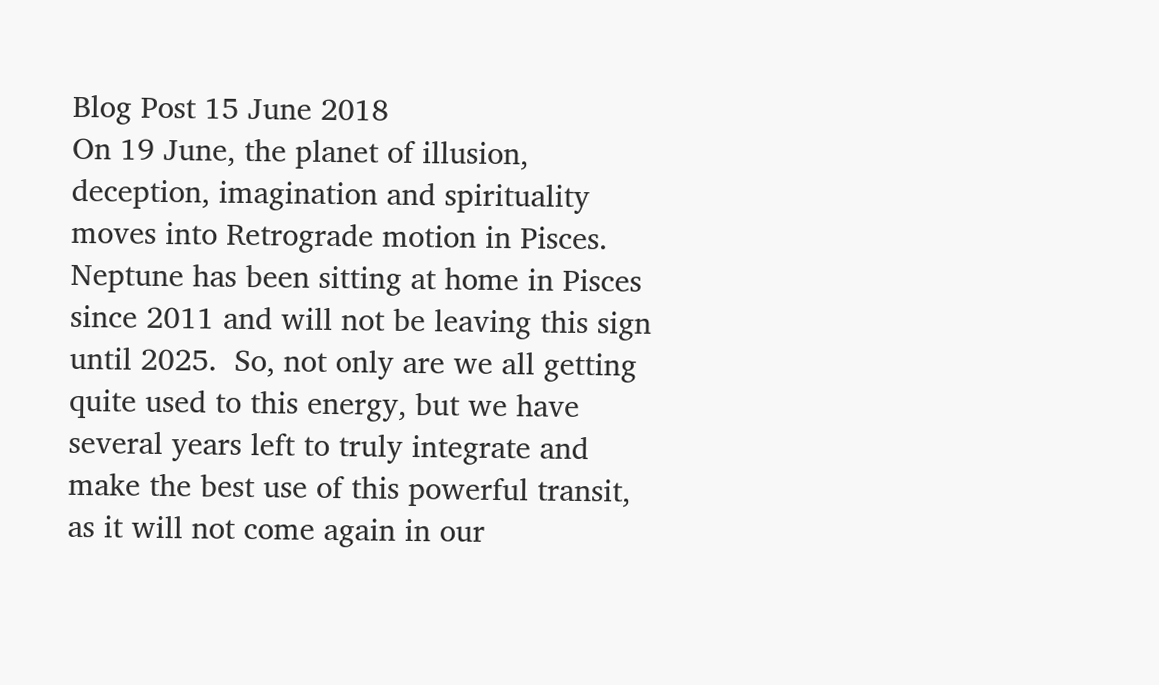Blog Post 15 June 2018
On 19 June, the planet of illusion, deception, imagination and spirituality moves into Retrograde motion in Pisces.  Neptune has been sitting at home in Pisces since 2011 and will not be leaving this sign until 2025.  So, not only are we all getting quite used to this energy, but we have several years left to truly integrate and make the best use of this powerful transit, as it will not come again in our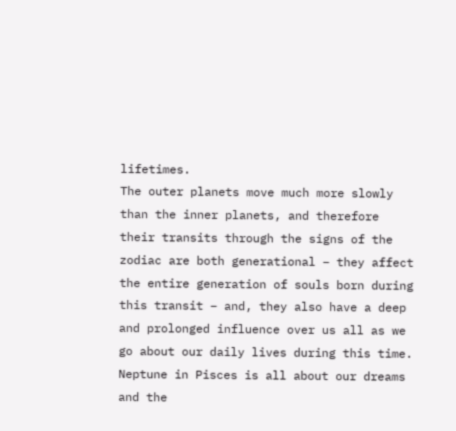lifetimes.
The outer planets move much more slowly than the inner planets, and therefore their transits through the signs of the zodiac are both generational – they affect the entire generation of souls born during this transit – and, they also have a deep and prolonged influence over us all as we go about our daily lives during this time.  Neptune in Pisces is all about our dreams and the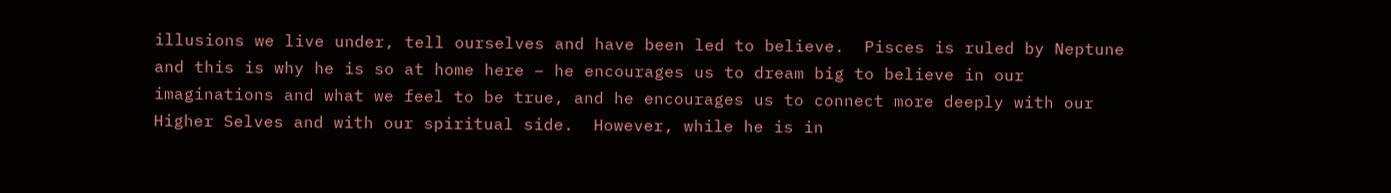illusions we live under, tell ourselves and have been led to believe.  Pisces is ruled by Neptune and this is why he is so at home here – he encourages us to dream big to believe in our imaginations and what we feel to be true, and he encourages us to connect more deeply with our Higher Selves and with our spiritual side.  However, while he is in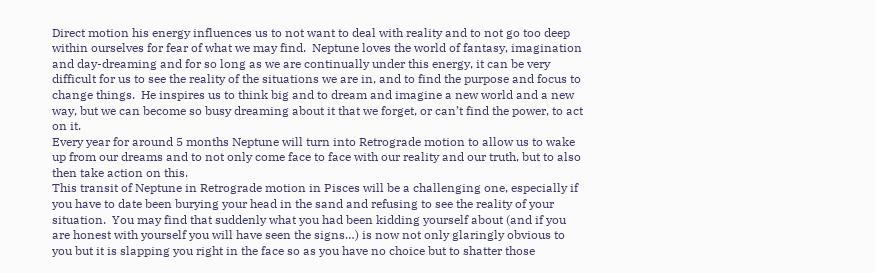Direct motion his energy influences us to not want to deal with reality and to not go too deep within ourselves for fear of what we may find.  Neptune loves the world of fantasy, imagination and day-dreaming and for so long as we are continually under this energy, it can be very difficult for us to see the reality of the situations we are in, and to find the purpose and focus to change things.  He inspires us to think big and to dream and imagine a new world and a new way, but we can become so busy dreaming about it that we forget, or can’t find the power, to act on it.
Every year for around 5 months Neptune will turn into Retrograde motion to allow us to wake up from our dreams and to not only come face to face with our reality and our truth, but to also then take action on this.
This transit of Neptune in Retrograde motion in Pisces will be a challenging one, especially if you have to date been burying your head in the sand and refusing to see the reality of your situation.  You may find that suddenly what you had been kidding yourself about (and if you are honest with yourself you will have seen the signs…) is now not only glaringly obvious to you but it is slapping you right in the face so as you have no choice but to shatter those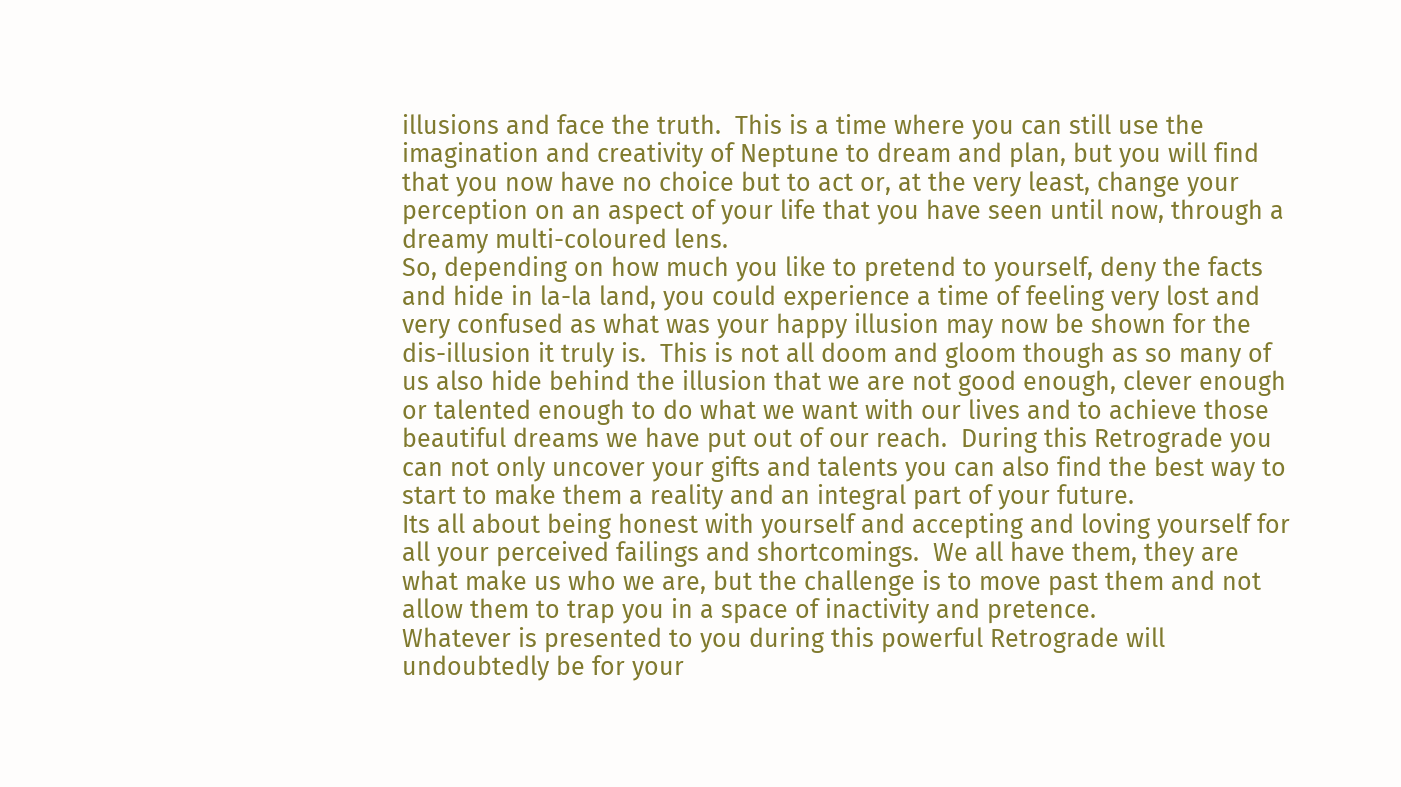illusions and face the truth.  This is a time where you can still use the imagination and creativity of Neptune to dream and plan, but you will find that you now have no choice but to act or, at the very least, change your perception on an aspect of your life that you have seen until now, through a dreamy multi-coloured lens.
So, depending on how much you like to pretend to yourself, deny the facts and hide in la-la land, you could experience a time of feeling very lost and very confused as what was your happy illusion may now be shown for the dis-illusion it truly is.  This is not all doom and gloom though as so many of us also hide behind the illusion that we are not good enough, clever enough or talented enough to do what we want with our lives and to achieve those beautiful dreams we have put out of our reach.  During this Retrograde you can not only uncover your gifts and talents you can also find the best way to start to make them a reality and an integral part of your future.
Its all about being honest with yourself and accepting and loving yourself for all your perceived failings and shortcomings.  We all have them, they are what make us who we are, but the challenge is to move past them and not allow them to trap you in a space of inactivity and pretence.
Whatever is presented to you during this powerful Retrograde will undoubtedly be for your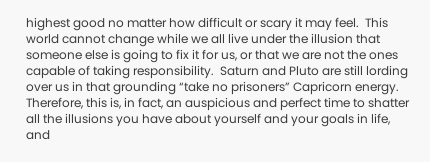highest good no matter how difficult or scary it may feel.  This world cannot change while we all live under the illusion that someone else is going to fix it for us, or that we are not the ones capable of taking responsibility.  Saturn and Pluto are still lording over us in that grounding “take no prisoners” Capricorn energy. Therefore, this is, in fact, an auspicious and perfect time to shatter all the illusions you have about yourself and your goals in life, and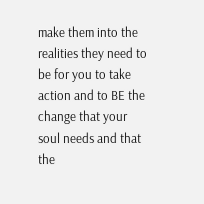make them into the realities they need to be for you to take action and to BE the change that your soul needs and that the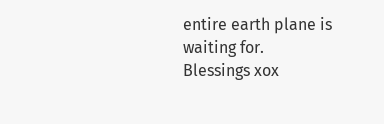entire earth plane is waiting for.  Blessings xox